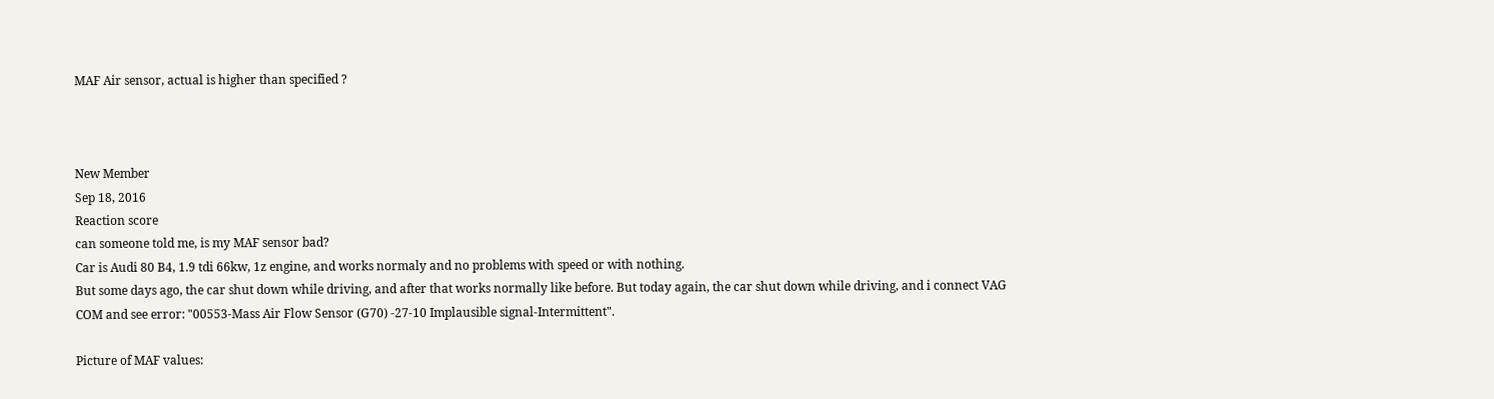MAF Air sensor, actual is higher than specified ?



New Member
Sep 18, 2016
Reaction score
can someone told me, is my MAF sensor bad?
Car is Audi 80 B4, 1.9 tdi 66kw, 1z engine, and works normaly and no problems with speed or with nothing.
But some days ago, the car shut down while driving, and after that works normally like before. But today again, the car shut down while driving, and i connect VAG COM and see error: "00553-Mass Air Flow Sensor (G70) -27-10 Implausible signal-Intermittent".

Picture of MAF values: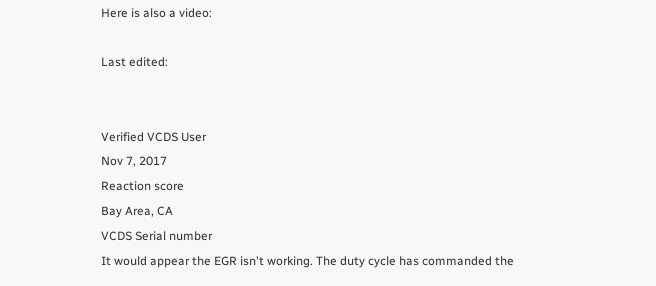Here is also a video:

Last edited:


Verified VCDS User
Nov 7, 2017
Reaction score
Bay Area, CA
VCDS Serial number
It would appear the EGR isn't working. The duty cycle has commanded the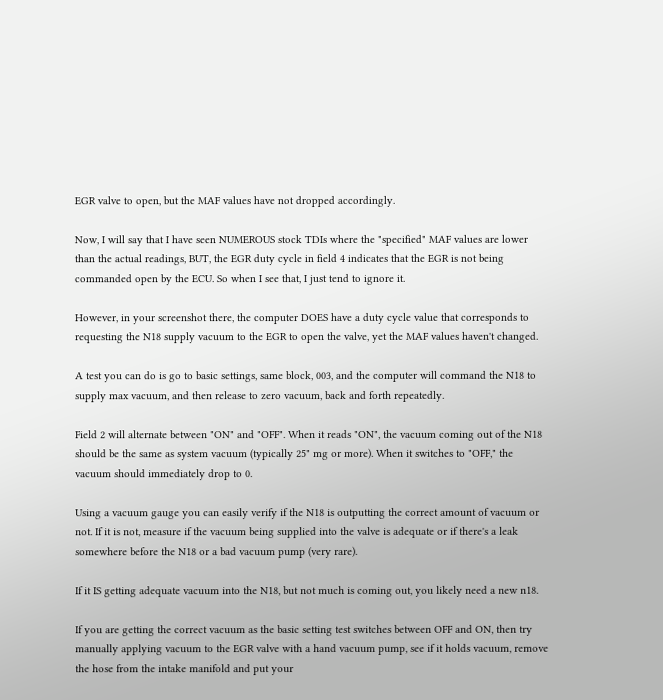EGR valve to open, but the MAF values have not dropped accordingly.

Now, I will say that I have seen NUMEROUS stock TDIs where the "specified" MAF values are lower than the actual readings, BUT, the EGR duty cycle in field 4 indicates that the EGR is not being commanded open by the ECU. So when I see that, I just tend to ignore it.

However, in your screenshot there, the computer DOES have a duty cycle value that corresponds to requesting the N18 supply vacuum to the EGR to open the valve, yet the MAF values haven't changed.

A test you can do is go to basic settings, same block, 003, and the computer will command the N18 to supply max vacuum, and then release to zero vacuum, back and forth repeatedly.

Field 2 will alternate between "ON" and "OFF". When it reads "ON", the vacuum coming out of the N18 should be the same as system vacuum (typically 25" mg or more). When it switches to "OFF," the vacuum should immediately drop to 0.

Using a vacuum gauge you can easily verify if the N18 is outputting the correct amount of vacuum or not. If it is not, measure if the vacuum being supplied into the valve is adequate or if there's a leak somewhere before the N18 or a bad vacuum pump (very rare).

If it IS getting adequate vacuum into the N18, but not much is coming out, you likely need a new n18.

If you are getting the correct vacuum as the basic setting test switches between OFF and ON, then try manually applying vacuum to the EGR valve with a hand vacuum pump, see if it holds vacuum, remove the hose from the intake manifold and put your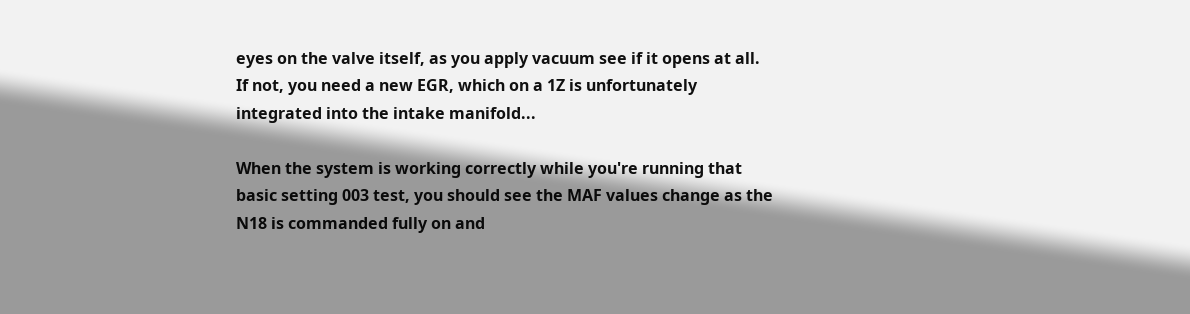eyes on the valve itself, as you apply vacuum see if it opens at all. If not, you need a new EGR, which on a 1Z is unfortunately integrated into the intake manifold...

When the system is working correctly while you're running that basic setting 003 test, you should see the MAF values change as the N18 is commanded fully on and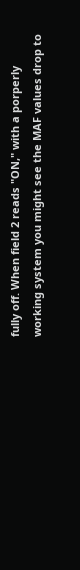fully off. When field 2 reads "ON," with a porperly working system you might see the MAF values drop to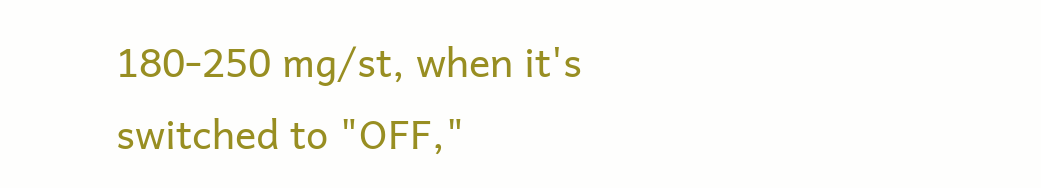180-250 mg/st, when it's switched to "OFF,"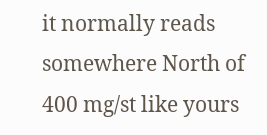it normally reads somewhere North of 400 mg/st like yours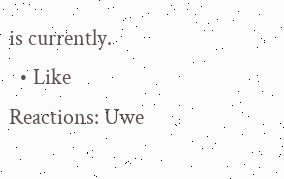is currently.
  • Like
Reactions: Uwe